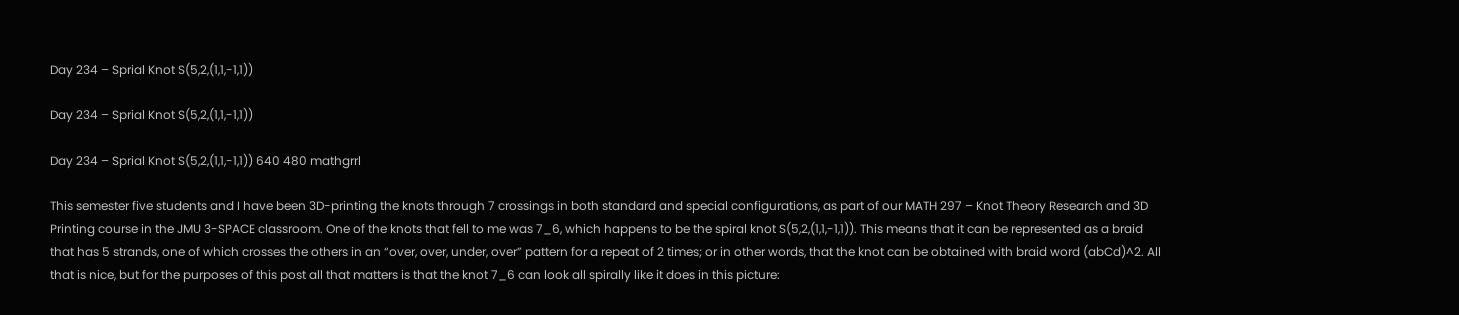Day 234 – Sprial Knot S(5,2,(1,1,-1,1))

Day 234 – Sprial Knot S(5,2,(1,1,-1,1))

Day 234 – Sprial Knot S(5,2,(1,1,-1,1)) 640 480 mathgrrl

This semester five students and I have been 3D-printing the knots through 7 crossings in both standard and special configurations, as part of our MATH 297 – Knot Theory Research and 3D Printing course in the JMU 3-SPACE classroom. One of the knots that fell to me was 7_6, which happens to be the spiral knot S(5,2,(1,1,-1,1)). This means that it can be represented as a braid that has 5 strands, one of which crosses the others in an “over, over, under, over” pattern for a repeat of 2 times; or in other words, that the knot can be obtained with braid word (abCd)^2. All that is nice, but for the purposes of this post all that matters is that the knot 7_6 can look all spirally like it does in this picture: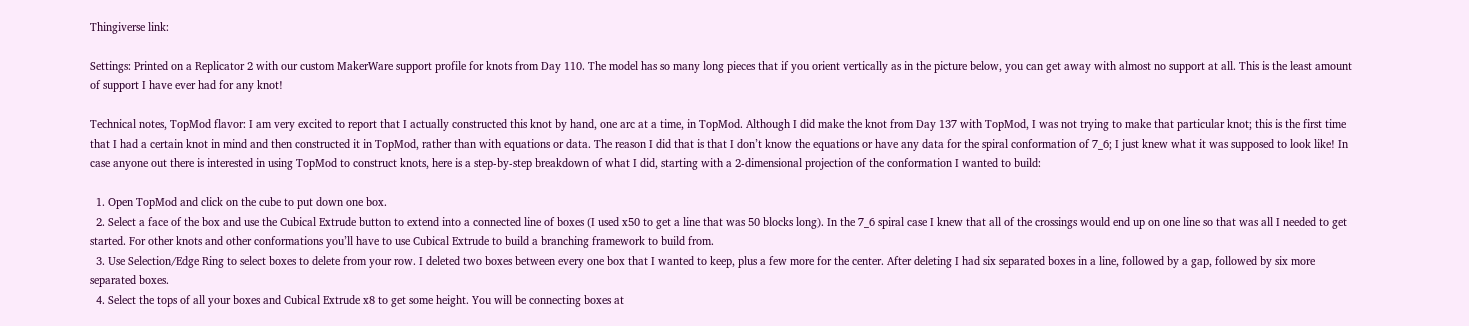Thingiverse link:

Settings: Printed on a Replicator 2 with our custom MakerWare support profile for knots from Day 110. The model has so many long pieces that if you orient vertically as in the picture below, you can get away with almost no support at all. This is the least amount of support I have ever had for any knot!

Technical notes, TopMod flavor: I am very excited to report that I actually constructed this knot by hand, one arc at a time, in TopMod. Although I did make the knot from Day 137 with TopMod, I was not trying to make that particular knot; this is the first time that I had a certain knot in mind and then constructed it in TopMod, rather than with equations or data. The reason I did that is that I don’t know the equations or have any data for the spiral conformation of 7_6; I just knew what it was supposed to look like! In case anyone out there is interested in using TopMod to construct knots, here is a step-by-step breakdown of what I did, starting with a 2-dimensional projection of the conformation I wanted to build:

  1. Open TopMod and click on the cube to put down one box.
  2. Select a face of the box and use the Cubical Extrude button to extend into a connected line of boxes (I used x50 to get a line that was 50 blocks long). In the 7_6 spiral case I knew that all of the crossings would end up on one line so that was all I needed to get started. For other knots and other conformations you’ll have to use Cubical Extrude to build a branching framework to build from.
  3. Use Selection/Edge Ring to select boxes to delete from your row. I deleted two boxes between every one box that I wanted to keep, plus a few more for the center. After deleting I had six separated boxes in a line, followed by a gap, followed by six more separated boxes.
  4. Select the tops of all your boxes and Cubical Extrude x8 to get some height. You will be connecting boxes at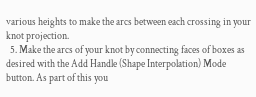various heights to make the arcs between each crossing in your knot projection.
  5. Make the arcs of your knot by connecting faces of boxes as desired with the Add Handle (Shape Interpolation) Mode button. As part of this you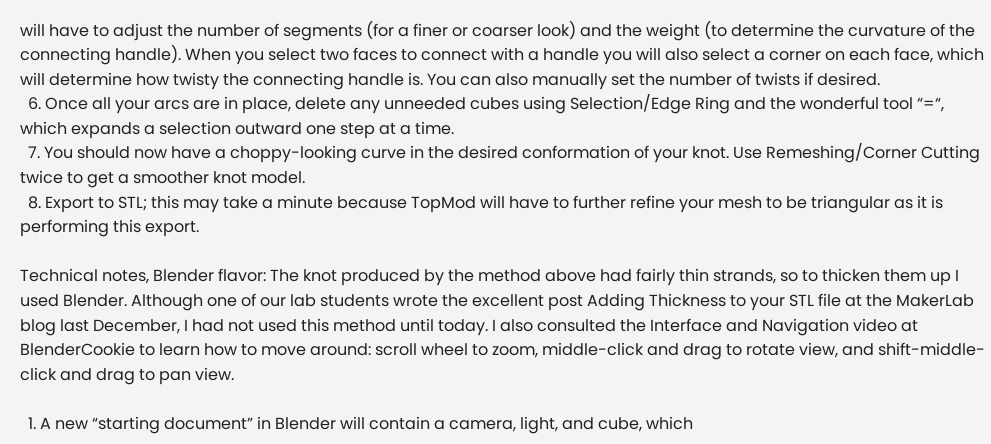will have to adjust the number of segments (for a finer or coarser look) and the weight (to determine the curvature of the connecting handle). When you select two faces to connect with a handle you will also select a corner on each face, which will determine how twisty the connecting handle is. You can also manually set the number of twists if desired.
  6. Once all your arcs are in place, delete any unneeded cubes using Selection/Edge Ring and the wonderful tool “=“, which expands a selection outward one step at a time.
  7. You should now have a choppy-looking curve in the desired conformation of your knot. Use Remeshing/Corner Cutting twice to get a smoother knot model.
  8. Export to STL; this may take a minute because TopMod will have to further refine your mesh to be triangular as it is performing this export.

Technical notes, Blender flavor: The knot produced by the method above had fairly thin strands, so to thicken them up I used Blender. Although one of our lab students wrote the excellent post Adding Thickness to your STL file at the MakerLab blog last December, I had not used this method until today. I also consulted the Interface and Navigation video at BlenderCookie to learn how to move around: scroll wheel to zoom, middle-click and drag to rotate view, and shift-middle-click and drag to pan view.

  1. A new “starting document” in Blender will contain a camera, light, and cube, which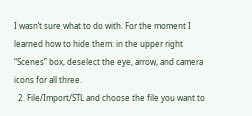I wasn’t sure what to do with. For the moment I learned how to hide them: in the upper right “Scenes” box, deselect the eye, arrow, and camera icons for all three.
  2. File/Import/STL and choose the file you want to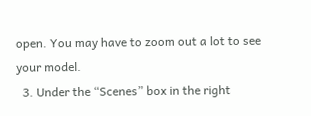open. You may have to zoom out a lot to see your model.
  3. Under the “Scenes” box in the right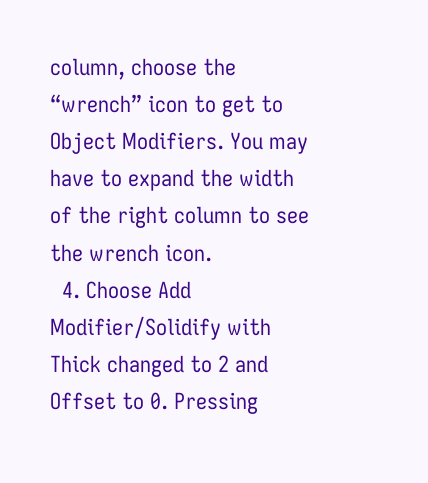column, choose the “wrench” icon to get to Object Modifiers. You may have to expand the width of the right column to see the wrench icon.
  4. Choose Add Modifier/Solidify with Thick changed to 2 and Offset to 0. Pressing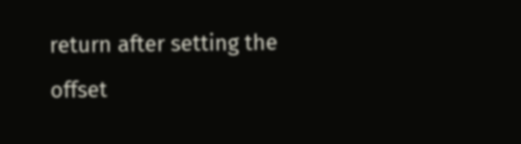return after setting the offset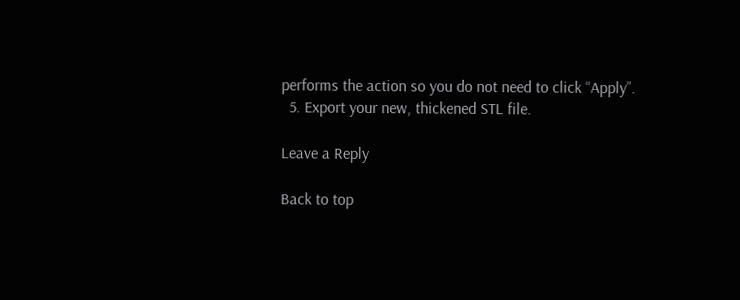performs the action so you do not need to click “Apply”.
  5. Export your new, thickened STL file.

Leave a Reply

Back to top